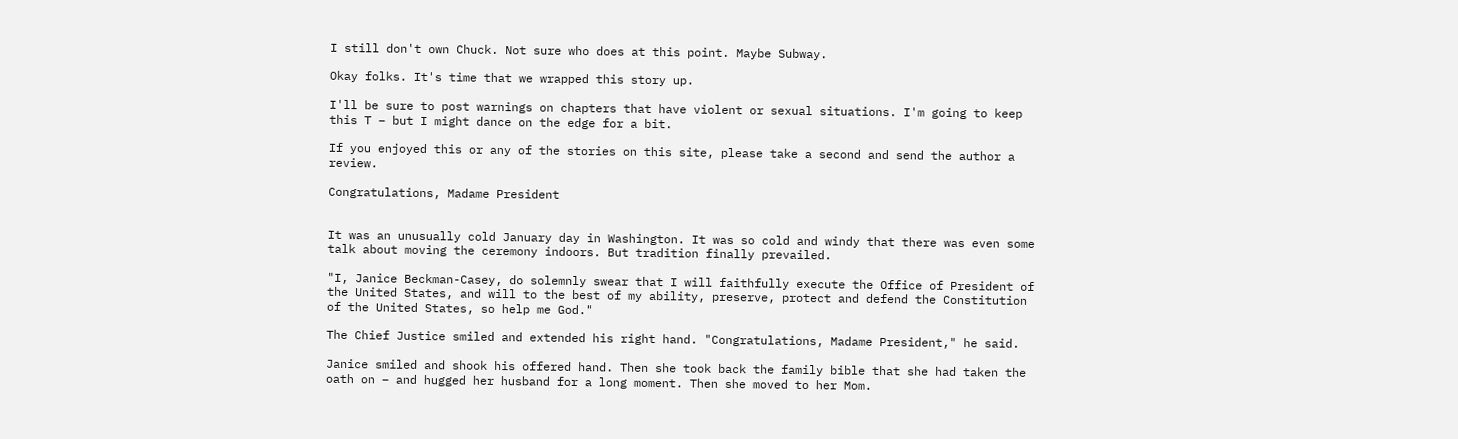I still don't own Chuck. Not sure who does at this point. Maybe Subway.

Okay folks. It's time that we wrapped this story up.

I'll be sure to post warnings on chapters that have violent or sexual situations. I'm going to keep this T – but I might dance on the edge for a bit.

If you enjoyed this or any of the stories on this site, please take a second and send the author a review.

Congratulations, Madame President


It was an unusually cold January day in Washington. It was so cold and windy that there was even some talk about moving the ceremony indoors. But tradition finally prevailed.

"I, Janice Beckman-Casey, do solemnly swear that I will faithfully execute the Office of President of the United States, and will to the best of my ability, preserve, protect and defend the Constitution of the United States, so help me God."

The Chief Justice smiled and extended his right hand. "Congratulations, Madame President," he said.

Janice smiled and shook his offered hand. Then she took back the family bible that she had taken the oath on – and hugged her husband for a long moment. Then she moved to her Mom.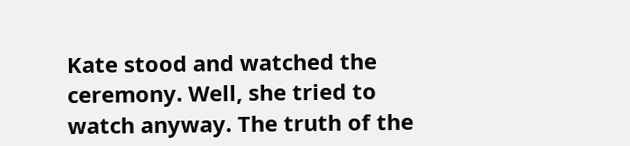Kate stood and watched the ceremony. Well, she tried to watch anyway. The truth of the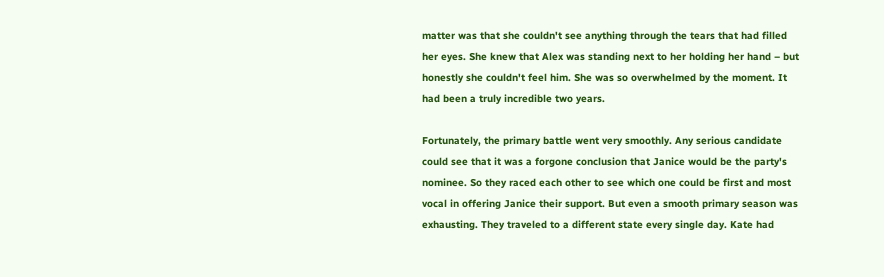matter was that she couldn't see anything through the tears that had filled her eyes. She knew that Alex was standing next to her holding her hand – but honestly she couldn't feel him. She was so overwhelmed by the moment. It had been a truly incredible two years.

Fortunately, the primary battle went very smoothly. Any serious candidate could see that it was a forgone conclusion that Janice would be the party's nominee. So they raced each other to see which one could be first and most vocal in offering Janice their support. But even a smooth primary season was exhausting. They traveled to a different state every single day. Kate had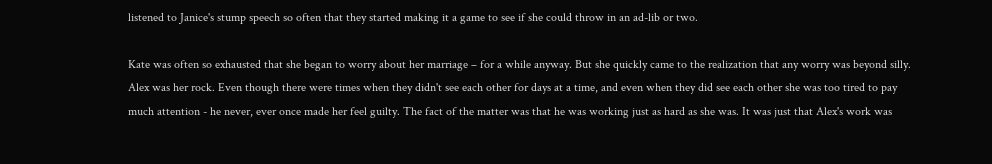listened to Janice's stump speech so often that they started making it a game to see if she could throw in an ad-lib or two.

Kate was often so exhausted that she began to worry about her marriage – for a while anyway. But she quickly came to the realization that any worry was beyond silly. Alex was her rock. Even though there were times when they didn't see each other for days at a time, and even when they did see each other she was too tired to pay much attention - he never, ever once made her feel guilty. The fact of the matter was that he was working just as hard as she was. It was just that Alex's work was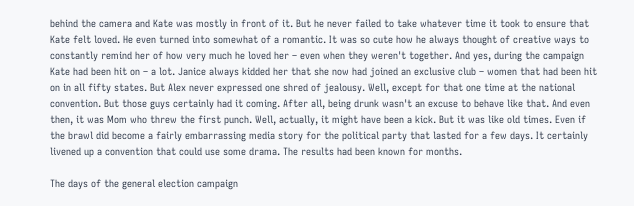behind the camera and Kate was mostly in front of it. But he never failed to take whatever time it took to ensure that Kate felt loved. He even turned into somewhat of a romantic. It was so cute how he always thought of creative ways to constantly remind her of how very much he loved her – even when they weren't together. And yes, during the campaign Kate had been hit on – a lot. Janice always kidded her that she now had joined an exclusive club – women that had been hit on in all fifty states. But Alex never expressed one shred of jealousy. Well, except for that one time at the national convention. But those guys certainly had it coming. After all, being drunk wasn't an excuse to behave like that. And even then, it was Mom who threw the first punch. Well, actually, it might have been a kick. But it was like old times. Even if the brawl did become a fairly embarrassing media story for the political party that lasted for a few days. It certainly livened up a convention that could use some drama. The results had been known for months.

The days of the general election campaign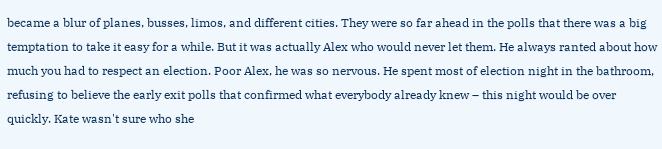became a blur of planes, busses, limos, and different cities. They were so far ahead in the polls that there was a big temptation to take it easy for a while. But it was actually Alex who would never let them. He always ranted about how much you had to respect an election. Poor Alex, he was so nervous. He spent most of election night in the bathroom, refusing to believe the early exit polls that confirmed what everybody already knew – this night would be over quickly. Kate wasn't sure who she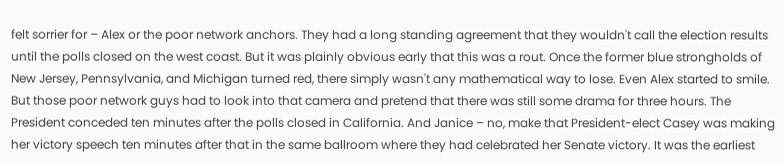felt sorrier for – Alex or the poor network anchors. They had a long standing agreement that they wouldn't call the election results until the polls closed on the west coast. But it was plainly obvious early that this was a rout. Once the former blue strongholds of New Jersey, Pennsylvania, and Michigan turned red, there simply wasn't any mathematical way to lose. Even Alex started to smile. But those poor network guys had to look into that camera and pretend that there was still some drama for three hours. The President conceded ten minutes after the polls closed in California. And Janice – no, make that President-elect Casey was making her victory speech ten minutes after that in the same ballroom where they had celebrated her Senate victory. It was the earliest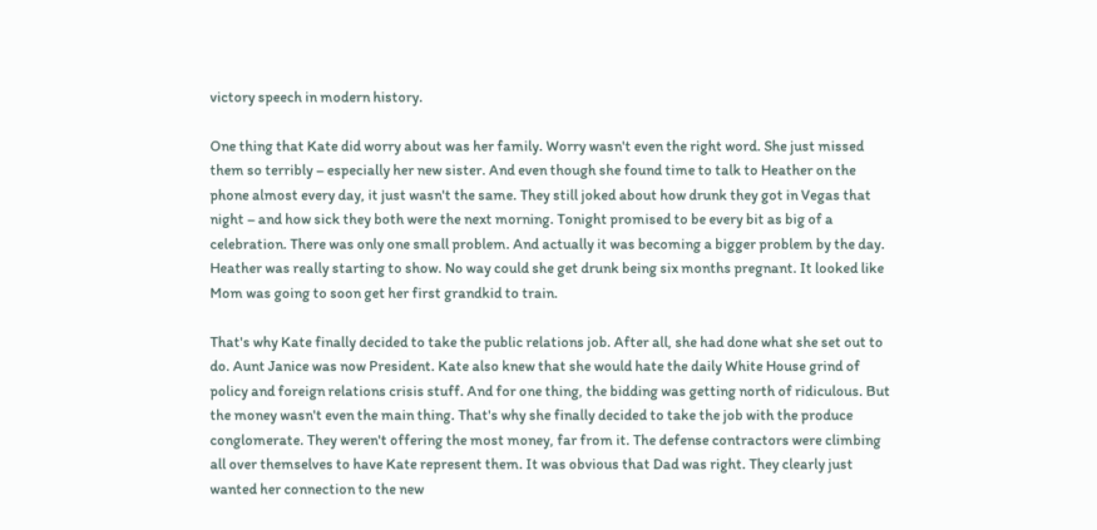victory speech in modern history.

One thing that Kate did worry about was her family. Worry wasn't even the right word. She just missed them so terribly – especially her new sister. And even though she found time to talk to Heather on the phone almost every day, it just wasn't the same. They still joked about how drunk they got in Vegas that night – and how sick they both were the next morning. Tonight promised to be every bit as big of a celebration. There was only one small problem. And actually it was becoming a bigger problem by the day. Heather was really starting to show. No way could she get drunk being six months pregnant. It looked like Mom was going to soon get her first grandkid to train.

That's why Kate finally decided to take the public relations job. After all, she had done what she set out to do. Aunt Janice was now President. Kate also knew that she would hate the daily White House grind of policy and foreign relations crisis stuff. And for one thing, the bidding was getting north of ridiculous. But the money wasn't even the main thing. That's why she finally decided to take the job with the produce conglomerate. They weren't offering the most money, far from it. The defense contractors were climbing all over themselves to have Kate represent them. It was obvious that Dad was right. They clearly just wanted her connection to the new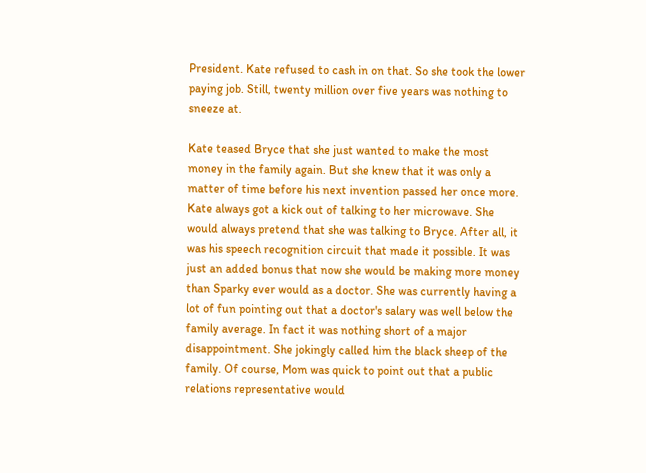President. Kate refused to cash in on that. So she took the lower paying job. Still, twenty million over five years was nothing to sneeze at.

Kate teased Bryce that she just wanted to make the most money in the family again. But she knew that it was only a matter of time before his next invention passed her once more. Kate always got a kick out of talking to her microwave. She would always pretend that she was talking to Bryce. After all, it was his speech recognition circuit that made it possible. It was just an added bonus that now she would be making more money than Sparky ever would as a doctor. She was currently having a lot of fun pointing out that a doctor's salary was well below the family average. In fact it was nothing short of a major disappointment. She jokingly called him the black sheep of the family. Of course, Mom was quick to point out that a public relations representative would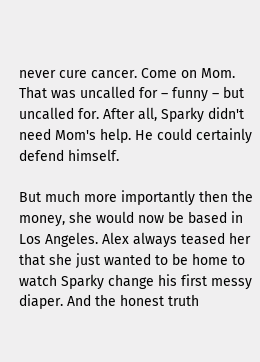never cure cancer. Come on Mom. That was uncalled for – funny – but uncalled for. After all, Sparky didn't need Mom's help. He could certainly defend himself.

But much more importantly then the money, she would now be based in Los Angeles. Alex always teased her that she just wanted to be home to watch Sparky change his first messy diaper. And the honest truth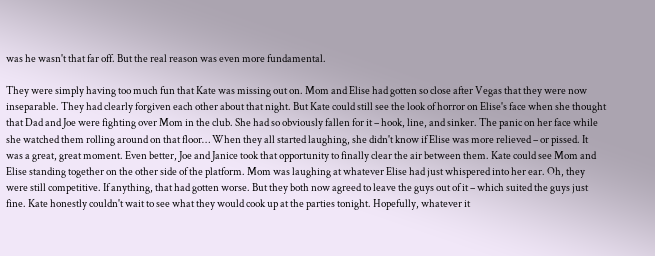was he wasn't that far off. But the real reason was even more fundamental.

They were simply having too much fun that Kate was missing out on. Mom and Elise had gotten so close after Vegas that they were now inseparable. They had clearly forgiven each other about that night. But Kate could still see the look of horror on Elise's face when she thought that Dad and Joe were fighting over Mom in the club. She had so obviously fallen for it – hook, line, and sinker. The panic on her face while she watched them rolling around on that floor… When they all started laughing, she didn't know if Elise was more relieved – or pissed. It was a great, great moment. Even better, Joe and Janice took that opportunity to finally clear the air between them. Kate could see Mom and Elise standing together on the other side of the platform. Mom was laughing at whatever Elise had just whispered into her ear. Oh, they were still competitive. If anything, that had gotten worse. But they both now agreed to leave the guys out of it – which suited the guys just fine. Kate honestly couldn't wait to see what they would cook up at the parties tonight. Hopefully, whatever it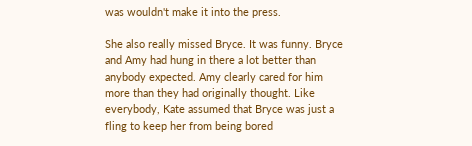was wouldn't make it into the press.

She also really missed Bryce. It was funny. Bryce and Amy had hung in there a lot better than anybody expected. Amy clearly cared for him more than they had originally thought. Like everybody, Kate assumed that Bryce was just a fling to keep her from being bored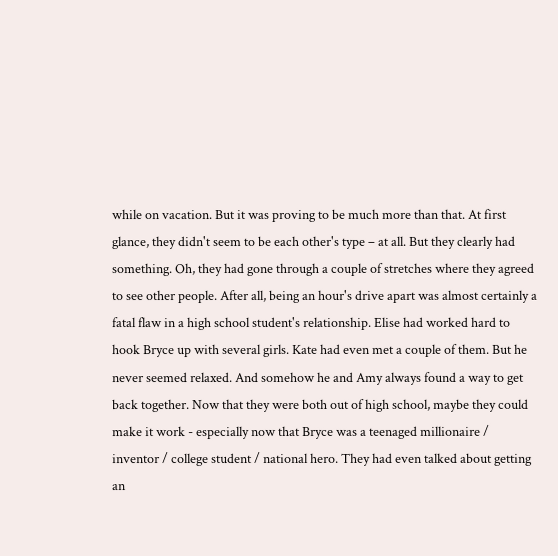while on vacation. But it was proving to be much more than that. At first glance, they didn't seem to be each other's type – at all. But they clearly had something. Oh, they had gone through a couple of stretches where they agreed to see other people. After all, being an hour's drive apart was almost certainly a fatal flaw in a high school student's relationship. Elise had worked hard to hook Bryce up with several girls. Kate had even met a couple of them. But he never seemed relaxed. And somehow he and Amy always found a way to get back together. Now that they were both out of high school, maybe they could make it work - especially now that Bryce was a teenaged millionaire / inventor / college student / national hero. They had even talked about getting an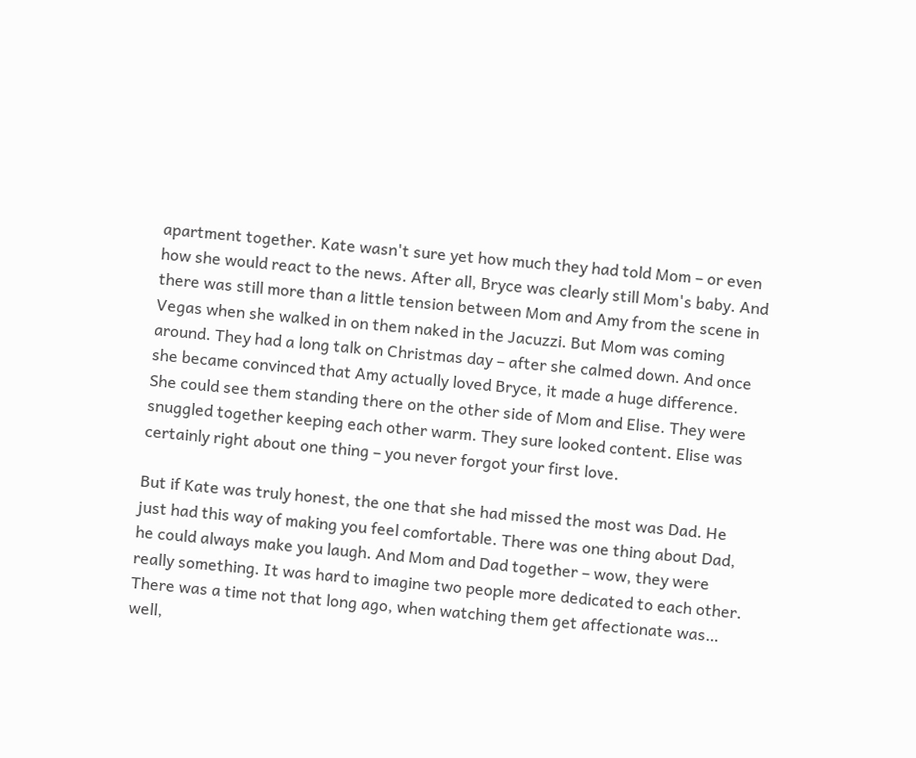apartment together. Kate wasn't sure yet how much they had told Mom – or even how she would react to the news. After all, Bryce was clearly still Mom's baby. And there was still more than a little tension between Mom and Amy from the scene in Vegas when she walked in on them naked in the Jacuzzi. But Mom was coming around. They had a long talk on Christmas day – after she calmed down. And once she became convinced that Amy actually loved Bryce, it made a huge difference. She could see them standing there on the other side of Mom and Elise. They were snuggled together keeping each other warm. They sure looked content. Elise was certainly right about one thing – you never forgot your first love.

But if Kate was truly honest, the one that she had missed the most was Dad. He just had this way of making you feel comfortable. There was one thing about Dad, he could always make you laugh. And Mom and Dad together – wow, they were really something. It was hard to imagine two people more dedicated to each other. There was a time not that long ago, when watching them get affectionate was… well,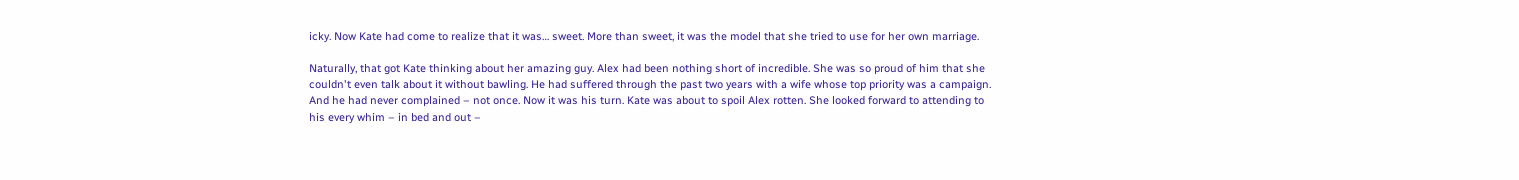icky. Now Kate had come to realize that it was… sweet. More than sweet, it was the model that she tried to use for her own marriage.

Naturally, that got Kate thinking about her amazing guy. Alex had been nothing short of incredible. She was so proud of him that she couldn't even talk about it without bawling. He had suffered through the past two years with a wife whose top priority was a campaign. And he had never complained – not once. Now it was his turn. Kate was about to spoil Alex rotten. She looked forward to attending to his every whim – in bed and out –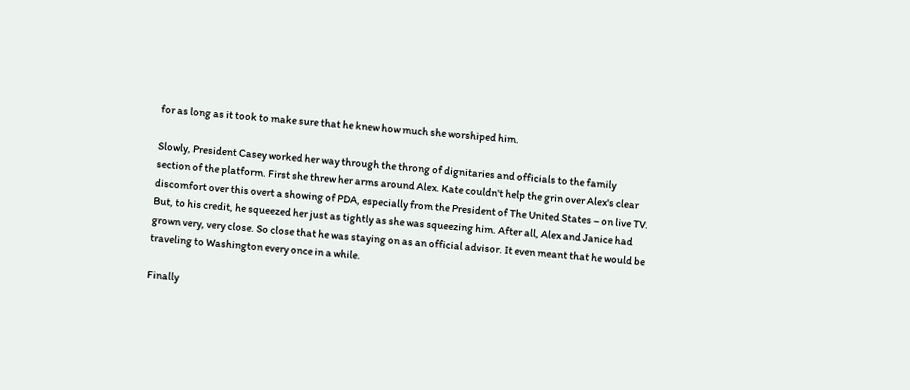for as long as it took to make sure that he knew how much she worshiped him.

Slowly, President Casey worked her way through the throng of dignitaries and officials to the family section of the platform. First she threw her arms around Alex. Kate couldn't help the grin over Alex's clear discomfort over this overt a showing of PDA, especially from the President of The United States – on live TV. But, to his credit, he squeezed her just as tightly as she was squeezing him. After all, Alex and Janice had grown very, very close. So close that he was staying on as an official advisor. It even meant that he would be traveling to Washington every once in a while.

Finally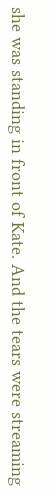she was standing in front of Kate. And the tears were streaming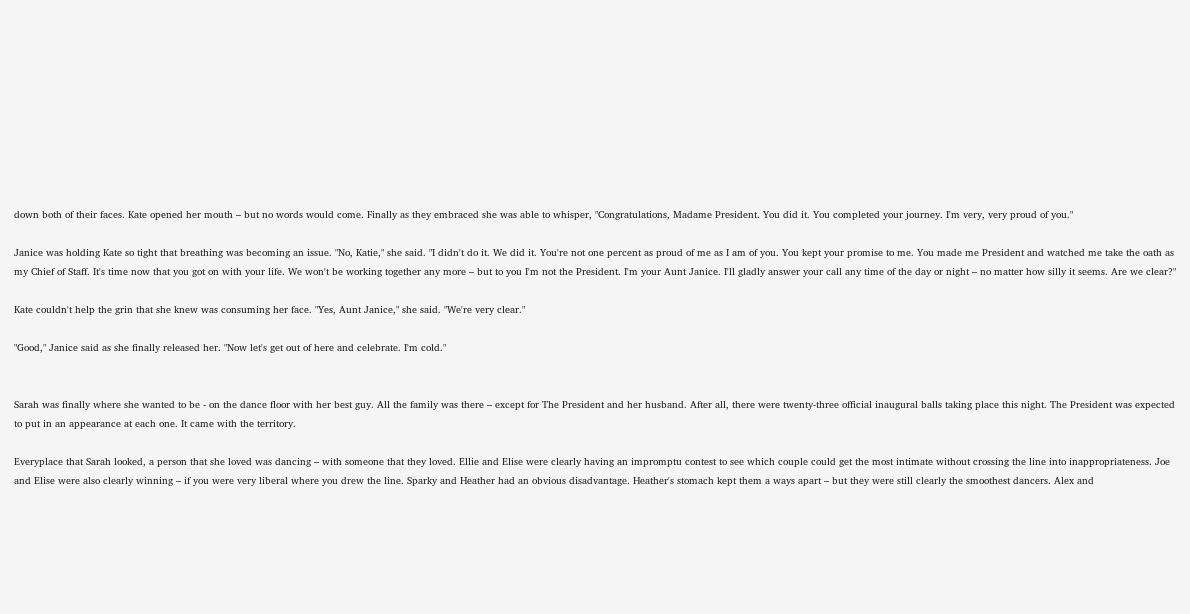down both of their faces. Kate opened her mouth – but no words would come. Finally as they embraced she was able to whisper, "Congratulations, Madame President. You did it. You completed your journey. I'm very, very proud of you."

Janice was holding Kate so tight that breathing was becoming an issue. "No, Katie," she said. "I didn't do it. We did it. You're not one percent as proud of me as I am of you. You kept your promise to me. You made me President and watched me take the oath as my Chief of Staff. It's time now that you got on with your life. We won't be working together any more – but to you I'm not the President. I'm your Aunt Janice. I'll gladly answer your call any time of the day or night – no matter how silly it seems. Are we clear?"

Kate couldn't help the grin that she knew was consuming her face. "Yes, Aunt Janice," she said. "We're very clear."

"Good," Janice said as she finally released her. "Now let's get out of here and celebrate. I'm cold."


Sarah was finally where she wanted to be - on the dance floor with her best guy. All the family was there – except for The President and her husband. After all, there were twenty-three official inaugural balls taking place this night. The President was expected to put in an appearance at each one. It came with the territory.

Everyplace that Sarah looked, a person that she loved was dancing – with someone that they loved. Ellie and Elise were clearly having an impromptu contest to see which couple could get the most intimate without crossing the line into inappropriateness. Joe and Elise were also clearly winning – if you were very liberal where you drew the line. Sparky and Heather had an obvious disadvantage. Heather's stomach kept them a ways apart – but they were still clearly the smoothest dancers. Alex and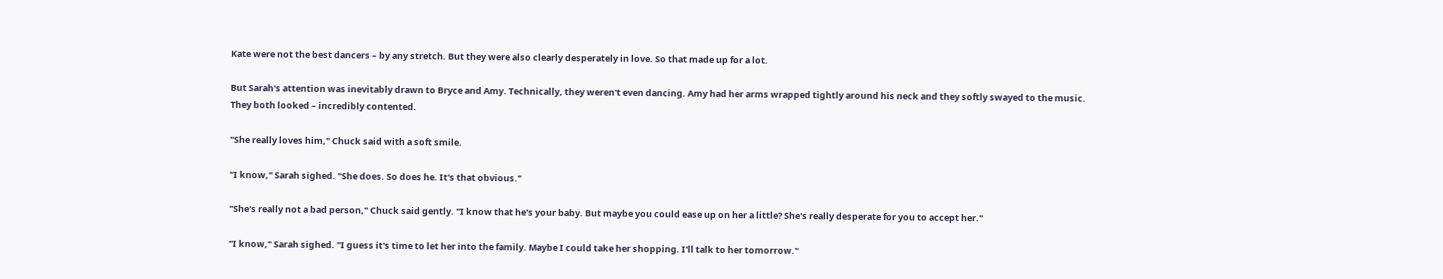Kate were not the best dancers – by any stretch. But they were also clearly desperately in love. So that made up for a lot.

But Sarah's attention was inevitably drawn to Bryce and Amy. Technically, they weren't even dancing. Amy had her arms wrapped tightly around his neck and they softly swayed to the music. They both looked – incredibly contented.

"She really loves him," Chuck said with a soft smile.

"I know," Sarah sighed. "She does. So does he. It's that obvious."

"She's really not a bad person," Chuck said gently. "I know that he's your baby. But maybe you could ease up on her a little? She's really desperate for you to accept her."

"I know," Sarah sighed. "I guess it's time to let her into the family. Maybe I could take her shopping. I'll talk to her tomorrow."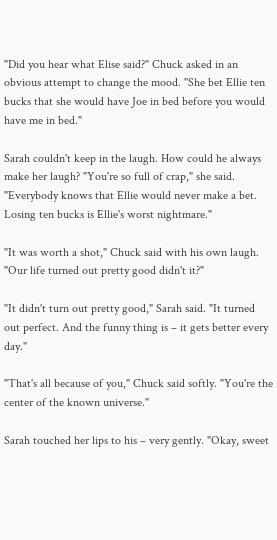"Did you hear what Elise said?" Chuck asked in an obvious attempt to change the mood. "She bet Ellie ten bucks that she would have Joe in bed before you would have me in bed."

Sarah couldn't keep in the laugh. How could he always make her laugh? "You're so full of crap," she said. "Everybody knows that Ellie would never make a bet. Losing ten bucks is Ellie's worst nightmare."

"It was worth a shot," Chuck said with his own laugh. "Our life turned out pretty good didn't it?"

"It didn't turn out pretty good," Sarah said. "It turned out perfect. And the funny thing is – it gets better every day."

"That's all because of you," Chuck said softly. "You're the center of the known universe."

Sarah touched her lips to his – very gently. "Okay, sweet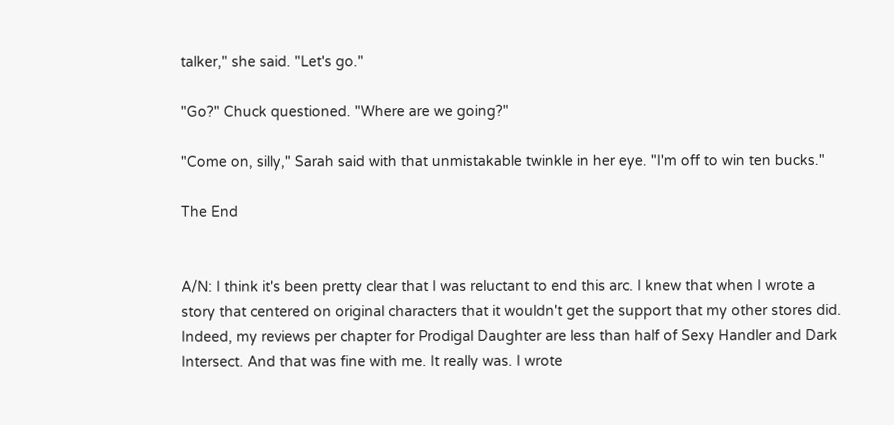talker," she said. "Let's go."

"Go?" Chuck questioned. "Where are we going?"

"Come on, silly," Sarah said with that unmistakable twinkle in her eye. "I'm off to win ten bucks."

The End


A/N: I think it's been pretty clear that I was reluctant to end this arc. I knew that when I wrote a story that centered on original characters that it wouldn't get the support that my other stores did. Indeed, my reviews per chapter for Prodigal Daughter are less than half of Sexy Handler and Dark Intersect. And that was fine with me. It really was. I wrote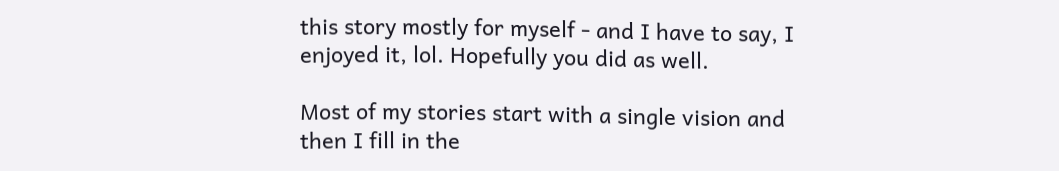this story mostly for myself - and I have to say, I enjoyed it, lol. Hopefully you did as well.

Most of my stories start with a single vision and then I fill in the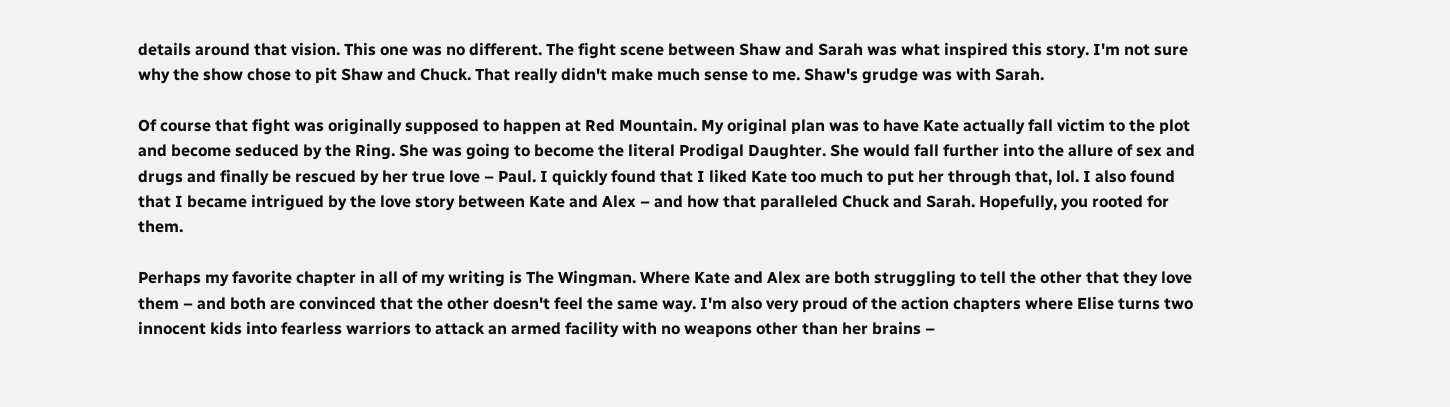details around that vision. This one was no different. The fight scene between Shaw and Sarah was what inspired this story. I'm not sure why the show chose to pit Shaw and Chuck. That really didn't make much sense to me. Shaw's grudge was with Sarah.

Of course that fight was originally supposed to happen at Red Mountain. My original plan was to have Kate actually fall victim to the plot and become seduced by the Ring. She was going to become the literal Prodigal Daughter. She would fall further into the allure of sex and drugs and finally be rescued by her true love – Paul. I quickly found that I liked Kate too much to put her through that, lol. I also found that I became intrigued by the love story between Kate and Alex – and how that paralleled Chuck and Sarah. Hopefully, you rooted for them.

Perhaps my favorite chapter in all of my writing is The Wingman. Where Kate and Alex are both struggling to tell the other that they love them – and both are convinced that the other doesn't feel the same way. I'm also very proud of the action chapters where Elise turns two innocent kids into fearless warriors to attack an armed facility with no weapons other than her brains –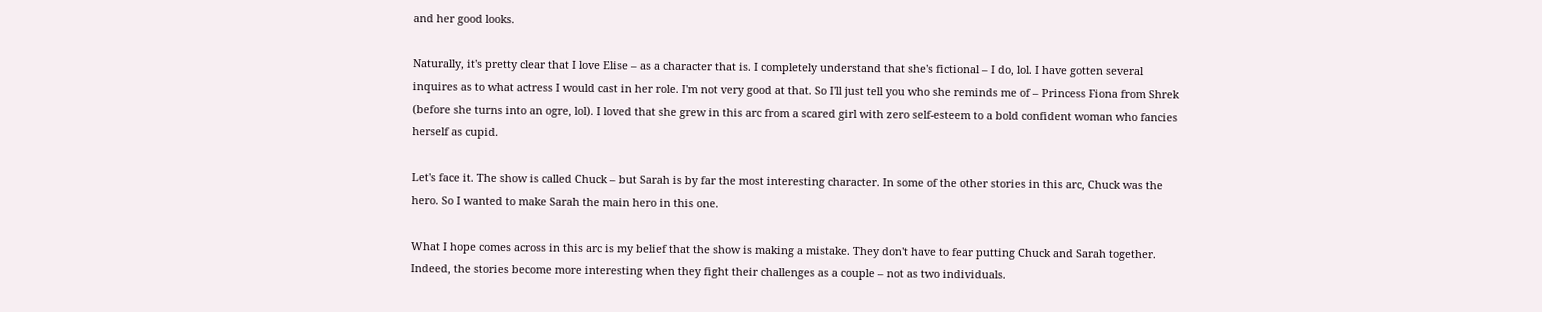and her good looks.

Naturally, it's pretty clear that I love Elise – as a character that is. I completely understand that she's fictional – I do, lol. I have gotten several inquires as to what actress I would cast in her role. I'm not very good at that. So I'll just tell you who she reminds me of – Princess Fiona from Shrek (before she turns into an ogre, lol). I loved that she grew in this arc from a scared girl with zero self-esteem to a bold confident woman who fancies herself as cupid.

Let's face it. The show is called Chuck – but Sarah is by far the most interesting character. In some of the other stories in this arc, Chuck was the hero. So I wanted to make Sarah the main hero in this one.

What I hope comes across in this arc is my belief that the show is making a mistake. They don't have to fear putting Chuck and Sarah together. Indeed, the stories become more interesting when they fight their challenges as a couple – not as two individuals.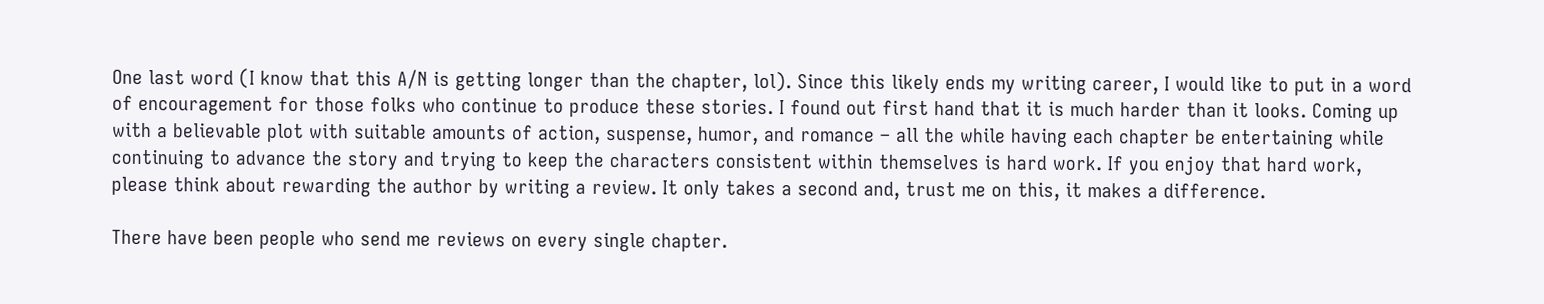One last word (I know that this A/N is getting longer than the chapter, lol). Since this likely ends my writing career, I would like to put in a word of encouragement for those folks who continue to produce these stories. I found out first hand that it is much harder than it looks. Coming up with a believable plot with suitable amounts of action, suspense, humor, and romance – all the while having each chapter be entertaining while continuing to advance the story and trying to keep the characters consistent within themselves is hard work. If you enjoy that hard work, please think about rewarding the author by writing a review. It only takes a second and, trust me on this, it makes a difference.

There have been people who send me reviews on every single chapter.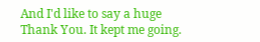And I'd like to say a huge Thank You. It kept me going.